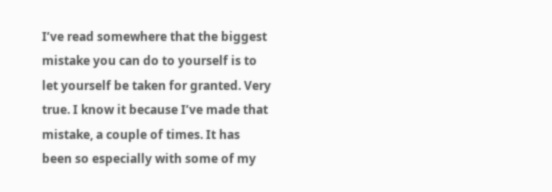I’ve read somewhere that the biggest mistake you can do to yourself is to let yourself be taken for granted. Very true. I know it because I’ve made that mistake, a couple of times. It has been so especially with some of my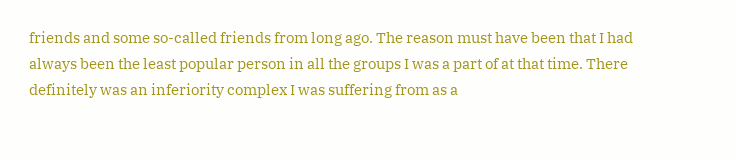friends and some so-called friends from long ago. The reason must have been that I had always been the least popular person in all the groups I was a part of at that time. There definitely was an inferiority complex I was suffering from as a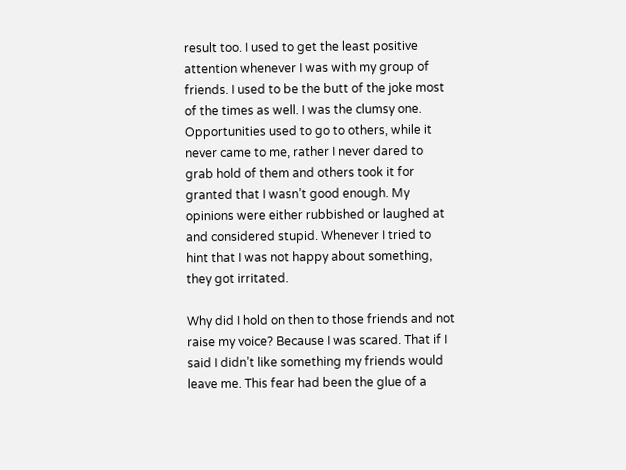result too. I used to get the least positive attention whenever I was with my group of friends. I used to be the butt of the joke most of the times as well. I was the clumsy one. Opportunities used to go to others, while it never came to me, rather I never dared to grab hold of them and others took it for granted that I wasn’t good enough. My opinions were either rubbished or laughed at and considered stupid. Whenever I tried to hint that I was not happy about something, they got irritated.

Why did I hold on then to those friends and not raise my voice? Because I was scared. That if I said I didn’t like something my friends would leave me. This fear had been the glue of a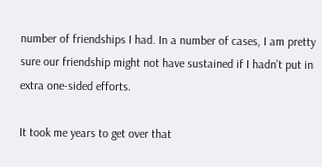number of friendships I had. In a number of cases, I am pretty sure our friendship might not have sustained if I hadn’t put in extra one-sided efforts.

It took me years to get over that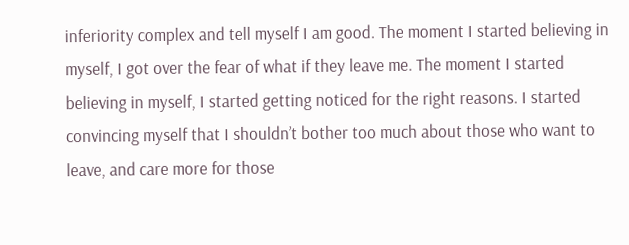inferiority complex and tell myself I am good. The moment I started believing in myself, I got over the fear of what if they leave me. The moment I started believing in myself, I started getting noticed for the right reasons. I started convincing myself that I shouldn’t bother too much about those who want to leave, and care more for those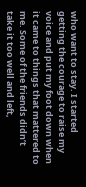who want to stay. I started getting the courage to raise my voice and put my foot down when it came to things that mattered to me. Some of the friends didn’t take it too well and left,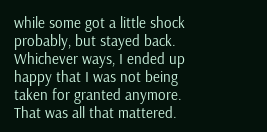while some got a little shock probably, but stayed back. Whichever ways, I ended up happy that I was not being taken for granted anymore. That was all that mattered.